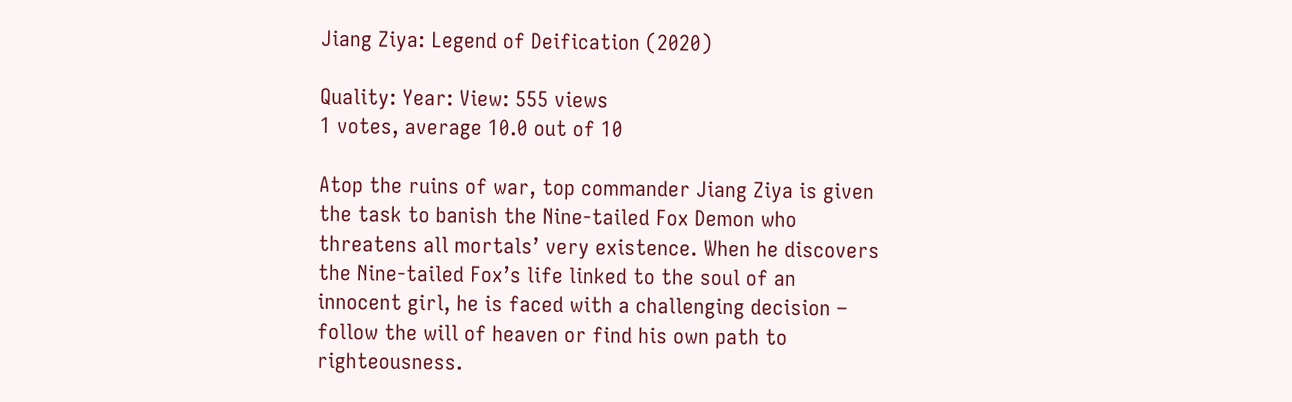Jiang Ziya: Legend of Deification (2020)

Quality: Year: View: 555 views
1 votes, average 10.0 out of 10

Atop the ruins of war, top commander Jiang Ziya is given the task to banish the Nine-tailed Fox Demon who threatens all mortals’ very existence. When he discovers the Nine-tailed Fox’s life linked to the soul of an innocent girl, he is faced with a challenging decision – follow the will of heaven or find his own path to righteousness.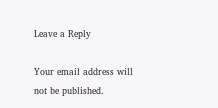Leave a Reply

Your email address will not be published.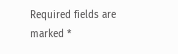Required fields are marked *